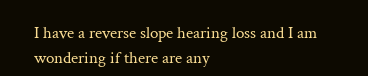I have a reverse slope hearing loss and I am wondering if there are any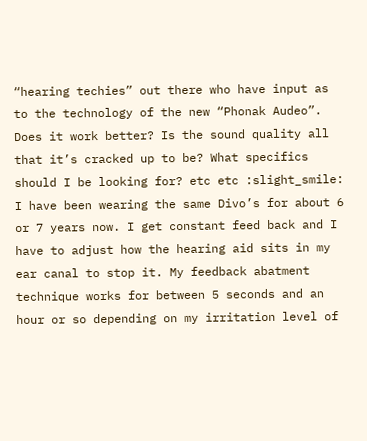“hearing techies” out there who have input as to the technology of the new “Phonak Audeo”. Does it work better? Is the sound quality all that it’s cracked up to be? What specifics should I be looking for? etc etc :slight_smile:
I have been wearing the same Divo’s for about 6 or 7 years now. I get constant feed back and I have to adjust how the hearing aid sits in my ear canal to stop it. My feedback abatment technique works for between 5 seconds and an hour or so depending on my irritation level of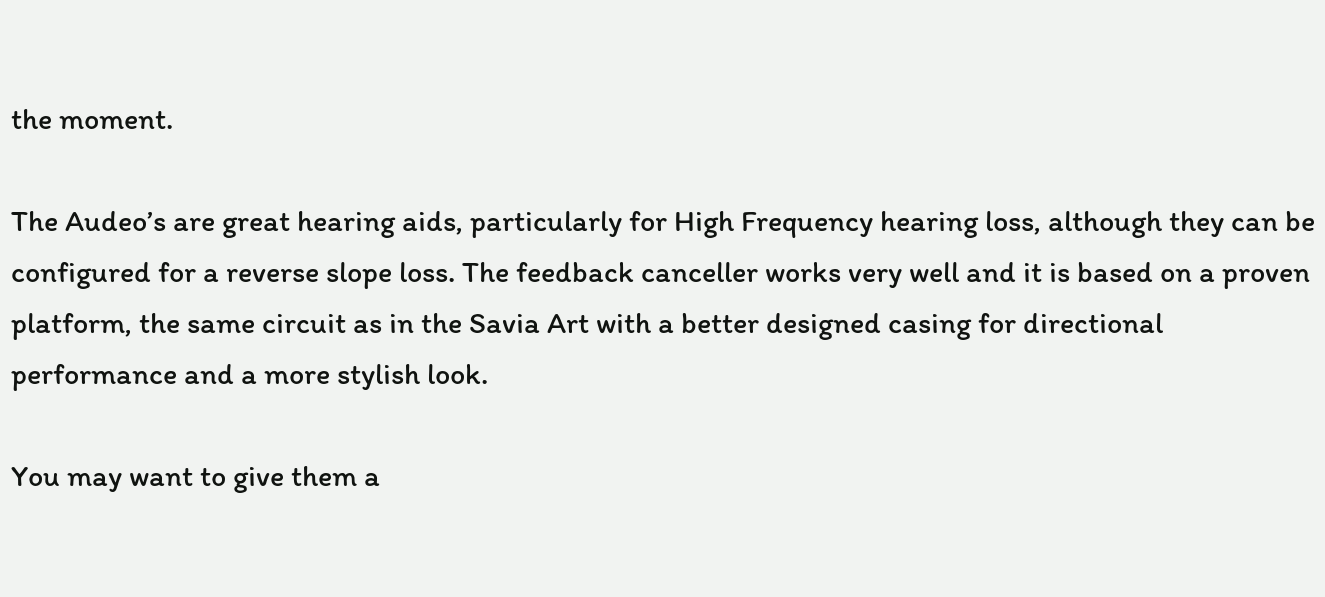the moment.

The Audeo’s are great hearing aids, particularly for High Frequency hearing loss, although they can be configured for a reverse slope loss. The feedback canceller works very well and it is based on a proven platform, the same circuit as in the Savia Art with a better designed casing for directional performance and a more stylish look.

You may want to give them a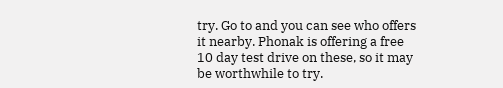try. Go to and you can see who offers it nearby. Phonak is offering a free 10 day test drive on these, so it may be worthwhile to try.